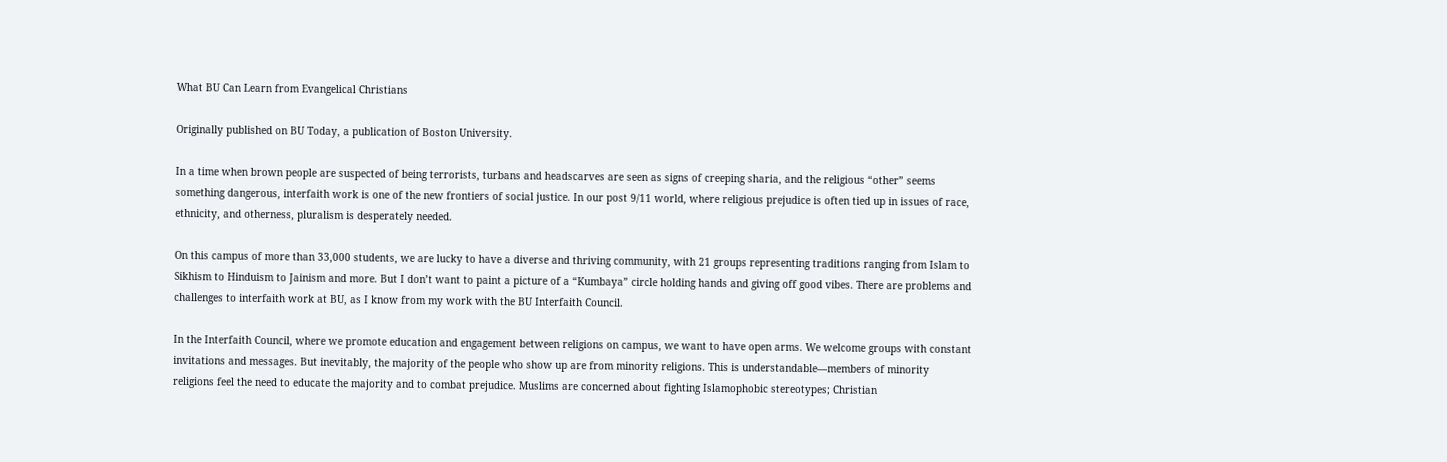What BU Can Learn from Evangelical Christians

Originally published on BU Today, a publication of Boston University.

In a time when brown people are suspected of being terrorists, turbans and headscarves are seen as signs of creeping sharia, and the religious “other” seems something dangerous, interfaith work is one of the new frontiers of social justice. In our post 9/11 world, where religious prejudice is often tied up in issues of race, ethnicity, and otherness, pluralism is desperately needed.

On this campus of more than 33,000 students, we are lucky to have a diverse and thriving community, with 21 groups representing traditions ranging from Islam to Sikhism to Hinduism to Jainism and more. But I don’t want to paint a picture of a “Kumbaya” circle holding hands and giving off good vibes. There are problems and challenges to interfaith work at BU, as I know from my work with the BU Interfaith Council.

In the Interfaith Council, where we promote education and engagement between religions on campus, we want to have open arms. We welcome groups with constant invitations and messages. But inevitably, the majority of the people who show up are from minority religions. This is understandable—members of minority religions feel the need to educate the majority and to combat prejudice. Muslims are concerned about fighting Islamophobic stereotypes; Christian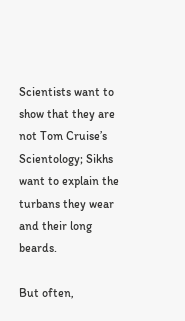Scientists want to show that they are not Tom Cruise’s Scientology; Sikhs want to explain the turbans they wear and their long beards.

But often,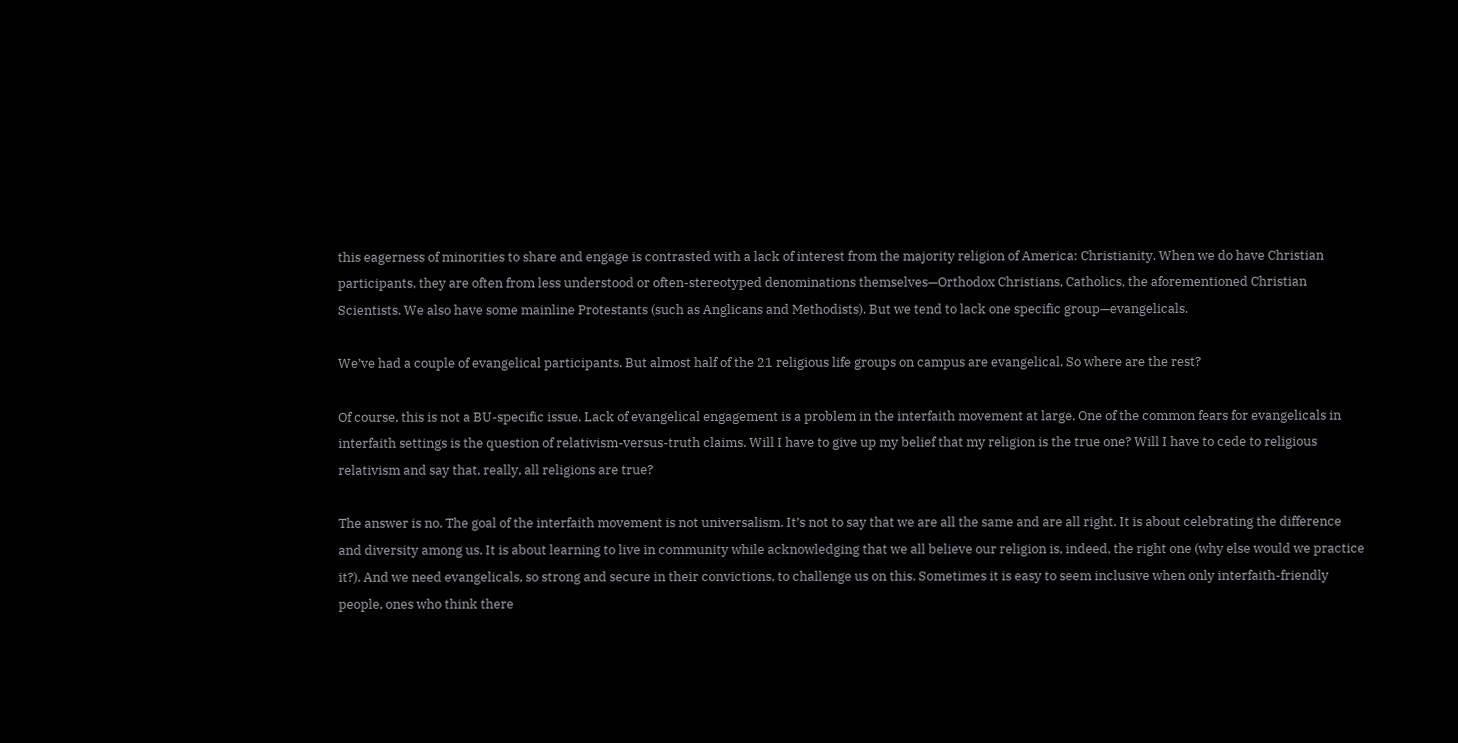this eagerness of minorities to share and engage is contrasted with a lack of interest from the majority religion of America: Christianity. When we do have Christian participants, they are often from less understood or often-stereotyped denominations themselves—Orthodox Christians, Catholics, the aforementioned Christian Scientists. We also have some mainline Protestants (such as Anglicans and Methodists). But we tend to lack one specific group—evangelicals.

We’ve had a couple of evangelical participants. But almost half of the 21 religious life groups on campus are evangelical. So where are the rest?

Of course, this is not a BU-specific issue. Lack of evangelical engagement is a problem in the interfaith movement at large. One of the common fears for evangelicals in interfaith settings is the question of relativism-versus-truth claims. Will I have to give up my belief that my religion is the true one? Will I have to cede to religious relativism and say that, really, all religions are true?

The answer is no. The goal of the interfaith movement is not universalism. It’s not to say that we are all the same and are all right. It is about celebrating the difference and diversity among us. It is about learning to live in community while acknowledging that we all believe our religion is, indeed, the right one (why else would we practice it?). And we need evangelicals, so strong and secure in their convictions, to challenge us on this. Sometimes it is easy to seem inclusive when only interfaith-friendly people, ones who think there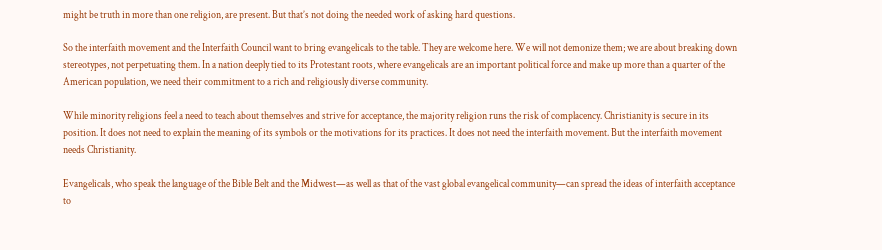might be truth in more than one religion, are present. But that’s not doing the needed work of asking hard questions.

So the interfaith movement and the Interfaith Council want to bring evangelicals to the table. They are welcome here. We will not demonize them; we are about breaking down stereotypes, not perpetuating them. In a nation deeply tied to its Protestant roots, where evangelicals are an important political force and make up more than a quarter of the American population, we need their commitment to a rich and religiously diverse community.

While minority religions feel a need to teach about themselves and strive for acceptance, the majority religion runs the risk of complacency. Christianity is secure in its position. It does not need to explain the meaning of its symbols or the motivations for its practices. It does not need the interfaith movement. But the interfaith movement needs Christianity.

Evangelicals, who speak the language of the Bible Belt and the Midwest—as well as that of the vast global evangelical community—can spread the ideas of interfaith acceptance to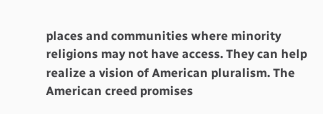places and communities where minority religions may not have access. They can help realize a vision of American pluralism. The American creed promises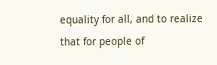equality for all, and to realize that for people of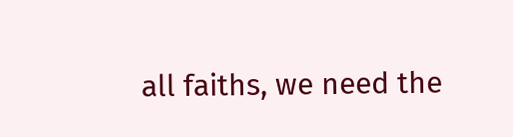all faiths, we need the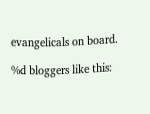evangelicals on board.

%d bloggers like this: